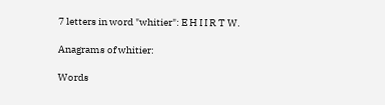7 letters in word "whitier": E H I I R T W.

Anagrams of whitier:

Words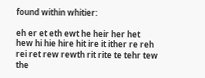found within whitier:

eh er et eth ewt he heir her het hew hi hie hire hit ire it ither re reh rei ret rew rewth rit rite te tehr tew the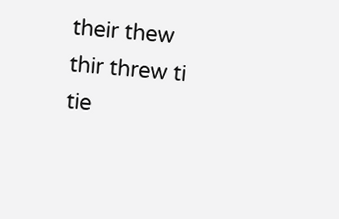their thew thir threw ti tie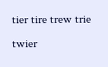tier tire trew trie twier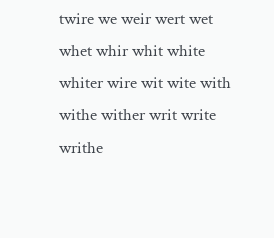twire we weir wert wet whet whir whit white whiter wire wit wite with withe wither writ write writhe